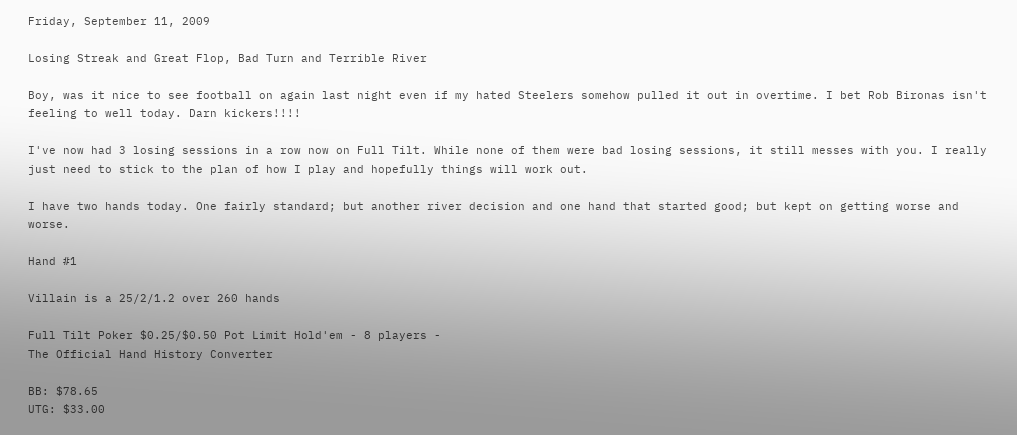Friday, September 11, 2009

Losing Streak and Great Flop, Bad Turn and Terrible River

Boy, was it nice to see football on again last night even if my hated Steelers somehow pulled it out in overtime. I bet Rob Bironas isn't feeling to well today. Darn kickers!!!!

I've now had 3 losing sessions in a row now on Full Tilt. While none of them were bad losing sessions, it still messes with you. I really just need to stick to the plan of how I play and hopefully things will work out.

I have two hands today. One fairly standard; but another river decision and one hand that started good; but kept on getting worse and worse.

Hand #1

Villain is a 25/2/1.2 over 260 hands

Full Tilt Poker $0.25/$0.50 Pot Limit Hold'em - 8 players -
The Official Hand History Converter

BB: $78.65
UTG: $33.00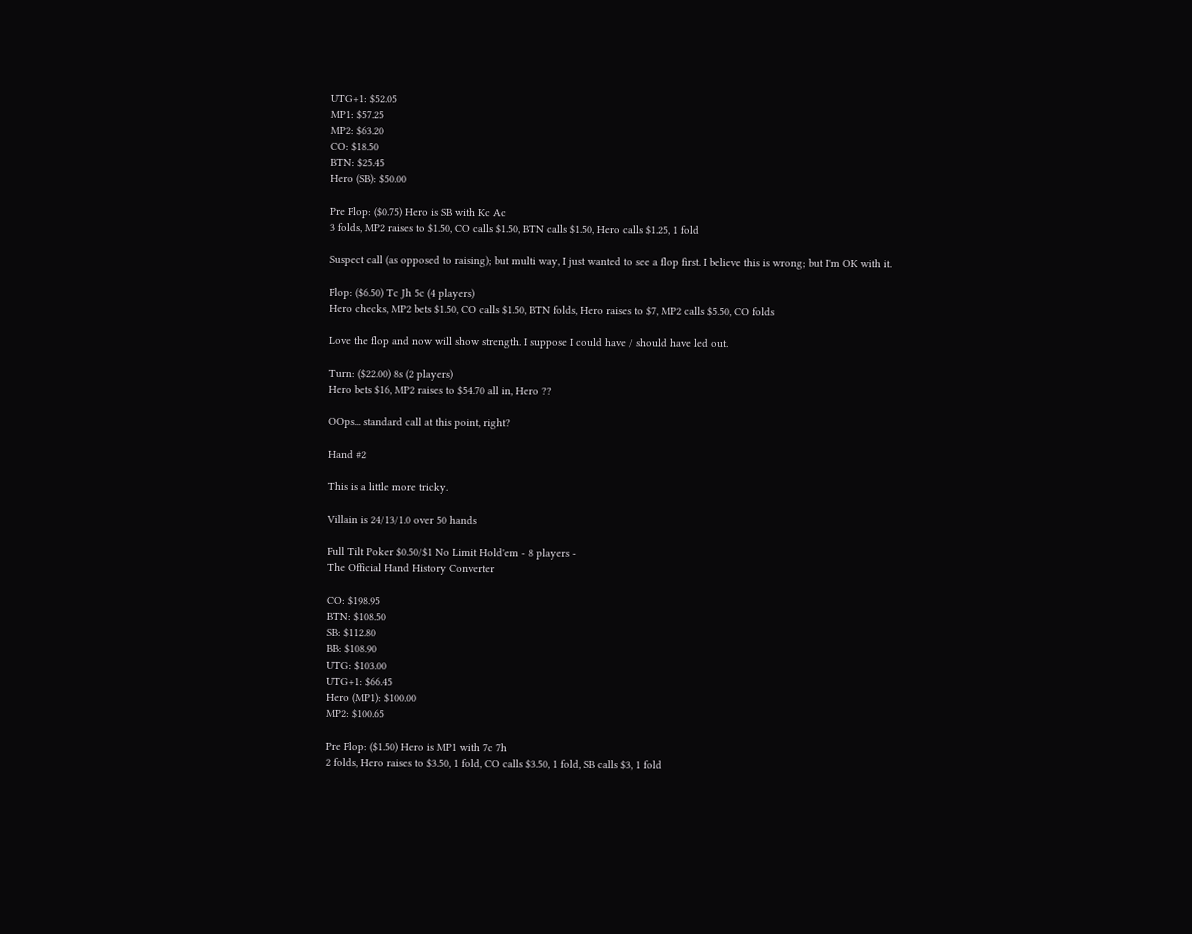UTG+1: $52.05
MP1: $57.25
MP2: $63.20
CO: $18.50
BTN: $25.45
Hero (SB): $50.00

Pre Flop: ($0.75) Hero is SB with Kc Ac
3 folds, MP2 raises to $1.50, CO calls $1.50, BTN calls $1.50, Hero calls $1.25, 1 fold

Suspect call (as opposed to raising); but multi way, I just wanted to see a flop first. I believe this is wrong; but I'm OK with it.

Flop: ($6.50) Tc Jh 5c (4 players)
Hero checks, MP2 bets $1.50, CO calls $1.50, BTN folds, Hero raises to $7, MP2 calls $5.50, CO folds

Love the flop and now will show strength. I suppose I could have / should have led out.

Turn: ($22.00) 8s (2 players)
Hero bets $16, MP2 raises to $54.70 all in, Hero ??

OOps... standard call at this point, right?

Hand #2

This is a little more tricky.

Villain is 24/13/1.0 over 50 hands

Full Tilt Poker $0.50/$1 No Limit Hold'em - 8 players -
The Official Hand History Converter

CO: $198.95
BTN: $108.50
SB: $112.80
BB: $108.90
UTG: $103.00
UTG+1: $66.45
Hero (MP1): $100.00
MP2: $100.65

Pre Flop: ($1.50) Hero is MP1 with 7c 7h
2 folds, Hero raises to $3.50, 1 fold, CO calls $3.50, 1 fold, SB calls $3, 1 fold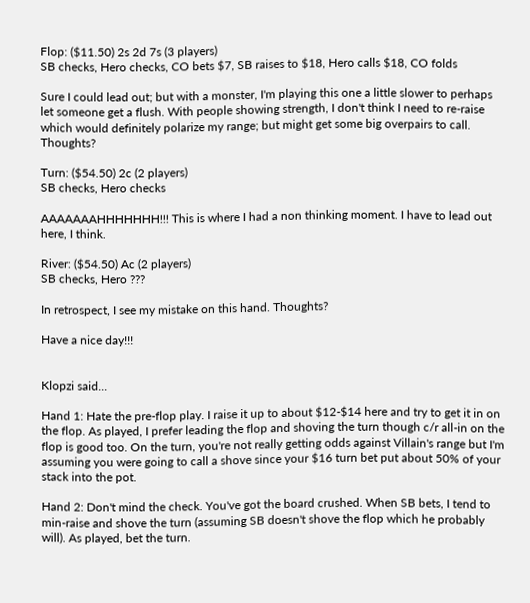Flop: ($11.50) 2s 2d 7s (3 players)
SB checks, Hero checks, CO bets $7, SB raises to $18, Hero calls $18, CO folds

Sure I could lead out; but with a monster, I'm playing this one a little slower to perhaps let someone get a flush. With people showing strength, I don't think I need to re-raise which would definitely polarize my range; but might get some big overpairs to call. Thoughts?

Turn: ($54.50) 2c (2 players)
SB checks, Hero checks

AAAAAAAHHHHHHH!!! This is where I had a non thinking moment. I have to lead out here, I think.

River: ($54.50) Ac (2 players)
SB checks, Hero ???

In retrospect, I see my mistake on this hand. Thoughts?

Have a nice day!!!


Klopzi said...

Hand 1: Hate the pre-flop play. I raise it up to about $12-$14 here and try to get it in on the flop. As played, I prefer leading the flop and shoving the turn though c/r all-in on the flop is good too. On the turn, you're not really getting odds against Villain's range but I'm assuming you were going to call a shove since your $16 turn bet put about 50% of your stack into the pot.

Hand 2: Don't mind the check. You've got the board crushed. When SB bets, I tend to min-raise and shove the turn (assuming SB doesn't shove the flop which he probably will). As played, bet the turn.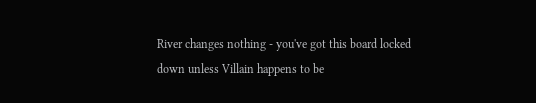River changes nothing - you've got this board locked down unless Villain happens to be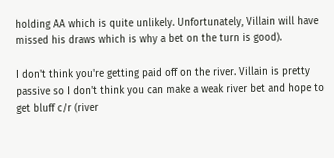holding AA which is quite unlikely. Unfortunately, Villain will have missed his draws which is why a bet on the turn is good).

I don't think you're getting paid off on the river. Villain is pretty passive so I don't think you can make a weak river bet and hope to get bluff c/r (river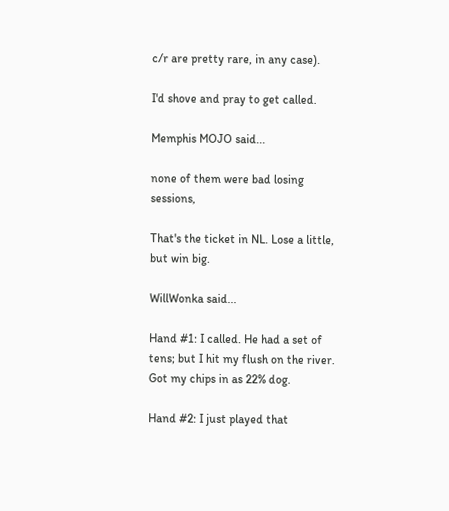c/r are pretty rare, in any case).

I'd shove and pray to get called.

Memphis MOJO said...

none of them were bad losing sessions,

That's the ticket in NL. Lose a little, but win big.

WillWonka said...

Hand #1: I called. He had a set of tens; but I hit my flush on the river. Got my chips in as 22% dog.

Hand #2: I just played that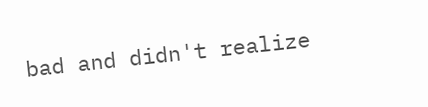bad and didn't realize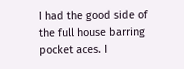I had the good side of the full house barring pocket aces. I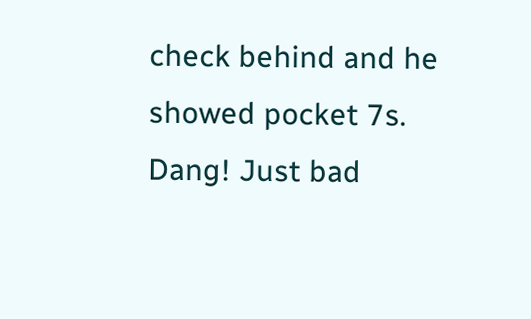check behind and he showed pocket 7s. Dang! Just bad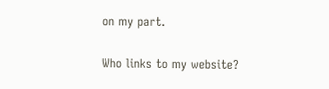on my part.

Who links to my website?